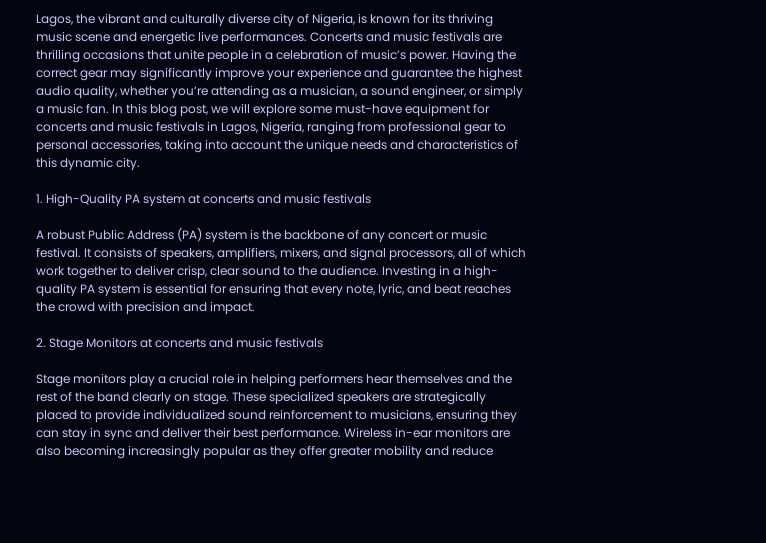Lagos, the vibrant and culturally diverse city of Nigeria, is known for its thriving music scene and energetic live performances. Concerts and music festivals are thrilling occasions that unite people in a celebration of music’s power. Having the correct gear may significantly improve your experience and guarantee the highest audio quality, whether you’re attending as a musician, a sound engineer, or simply a music fan. In this blog post, we will explore some must-have equipment for concerts and music festivals in Lagos, Nigeria, ranging from professional gear to personal accessories, taking into account the unique needs and characteristics of this dynamic city.

1. High-Quality PA system at concerts and music festivals

A robust Public Address (PA) system is the backbone of any concert or music festival. It consists of speakers, amplifiers, mixers, and signal processors, all of which work together to deliver crisp, clear sound to the audience. Investing in a high-quality PA system is essential for ensuring that every note, lyric, and beat reaches the crowd with precision and impact.

2. Stage Monitors at concerts and music festivals

Stage monitors play a crucial role in helping performers hear themselves and the rest of the band clearly on stage. These specialized speakers are strategically placed to provide individualized sound reinforcement to musicians, ensuring they can stay in sync and deliver their best performance. Wireless in-ear monitors are also becoming increasingly popular as they offer greater mobility and reduce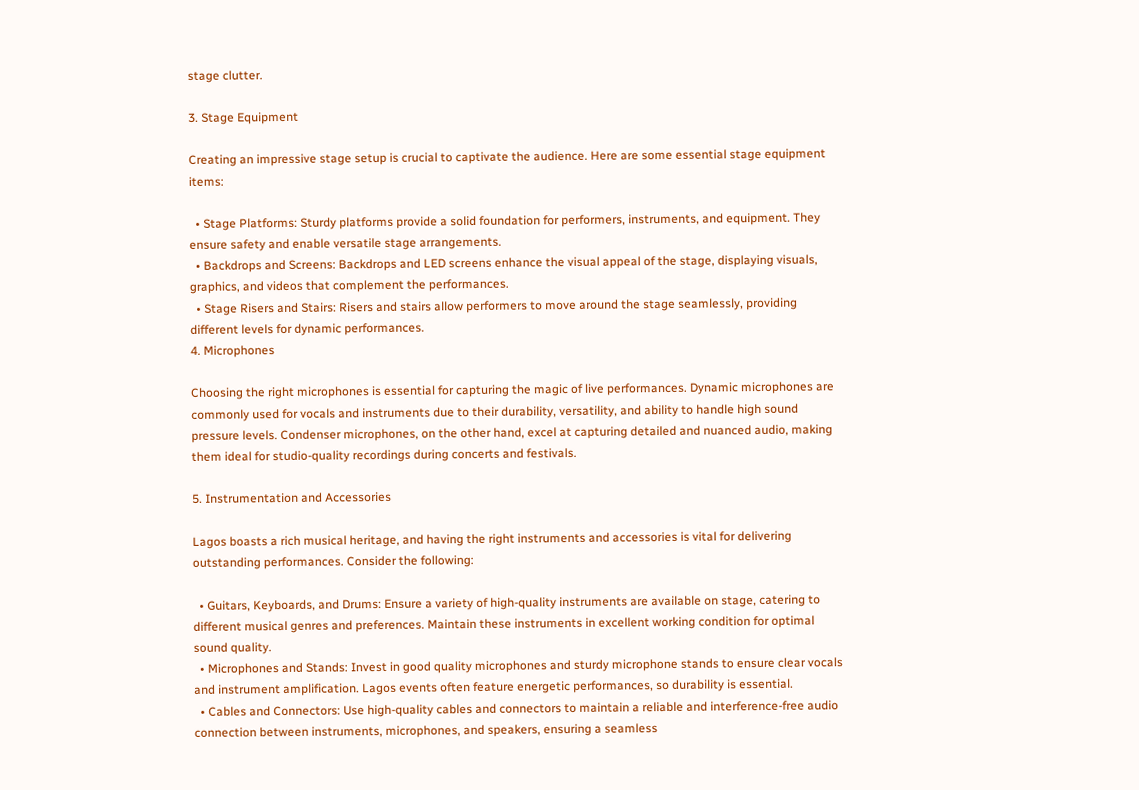stage clutter.

3. Stage Equipment

Creating an impressive stage setup is crucial to captivate the audience. Here are some essential stage equipment items:

  • Stage Platforms: Sturdy platforms provide a solid foundation for performers, instruments, and equipment. They ensure safety and enable versatile stage arrangements.
  • Backdrops and Screens: Backdrops and LED screens enhance the visual appeal of the stage, displaying visuals, graphics, and videos that complement the performances.
  • Stage Risers and Stairs: Risers and stairs allow performers to move around the stage seamlessly, providing different levels for dynamic performances.
4. Microphones

Choosing the right microphones is essential for capturing the magic of live performances. Dynamic microphones are commonly used for vocals and instruments due to their durability, versatility, and ability to handle high sound pressure levels. Condenser microphones, on the other hand, excel at capturing detailed and nuanced audio, making them ideal for studio-quality recordings during concerts and festivals.

5. Instrumentation and Accessories

Lagos boasts a rich musical heritage, and having the right instruments and accessories is vital for delivering outstanding performances. Consider the following:

  • Guitars, Keyboards, and Drums: Ensure a variety of high-quality instruments are available on stage, catering to different musical genres and preferences. Maintain these instruments in excellent working condition for optimal sound quality.
  • Microphones and Stands: Invest in good quality microphones and sturdy microphone stands to ensure clear vocals and instrument amplification. Lagos events often feature energetic performances, so durability is essential.
  • Cables and Connectors: Use high-quality cables and connectors to maintain a reliable and interference-free audio connection between instruments, microphones, and speakers, ensuring a seamless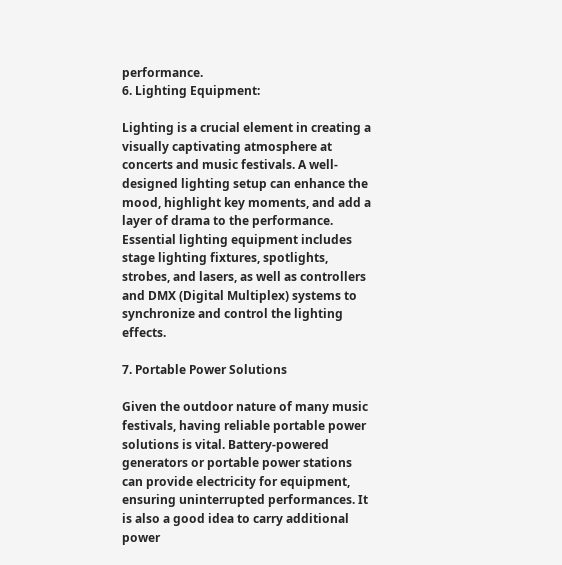performance.
6. Lighting Equipment:

Lighting is a crucial element in creating a visually captivating atmosphere at concerts and music festivals. A well-designed lighting setup can enhance the mood, highlight key moments, and add a layer of drama to the performance. Essential lighting equipment includes stage lighting fixtures, spotlights, strobes, and lasers, as well as controllers and DMX (Digital Multiplex) systems to synchronize and control the lighting effects.

7. Portable Power Solutions

Given the outdoor nature of many music festivals, having reliable portable power solutions is vital. Battery-powered generators or portable power stations can provide electricity for equipment, ensuring uninterrupted performances. It is also a good idea to carry additional power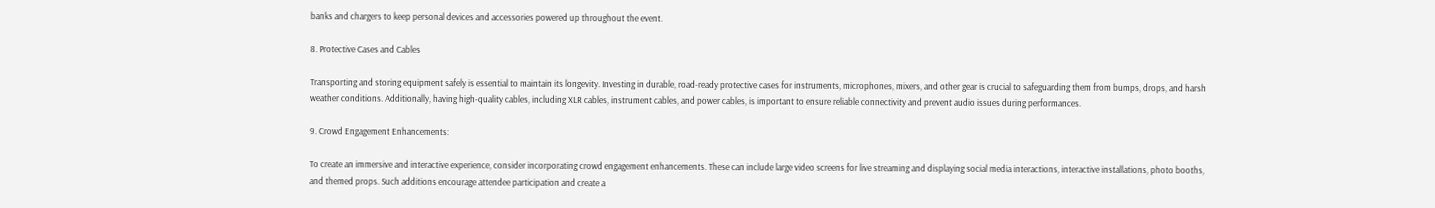banks and chargers to keep personal devices and accessories powered up throughout the event.

8. Protective Cases and Cables

Transporting and storing equipment safely is essential to maintain its longevity. Investing in durable, road-ready protective cases for instruments, microphones, mixers, and other gear is crucial to safeguarding them from bumps, drops, and harsh weather conditions. Additionally, having high-quality cables, including XLR cables, instrument cables, and power cables, is important to ensure reliable connectivity and prevent audio issues during performances.

9. Crowd Engagement Enhancements:

To create an immersive and interactive experience, consider incorporating crowd engagement enhancements. These can include large video screens for live streaming and displaying social media interactions, interactive installations, photo booths, and themed props. Such additions encourage attendee participation and create a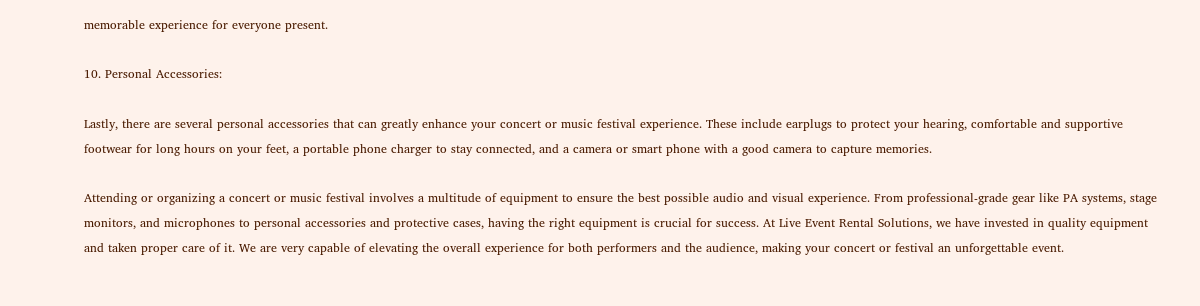memorable experience for everyone present.

10. Personal Accessories:

Lastly, there are several personal accessories that can greatly enhance your concert or music festival experience. These include earplugs to protect your hearing, comfortable and supportive footwear for long hours on your feet, a portable phone charger to stay connected, and a camera or smart phone with a good camera to capture memories.

Attending or organizing a concert or music festival involves a multitude of equipment to ensure the best possible audio and visual experience. From professional-grade gear like PA systems, stage monitors, and microphones to personal accessories and protective cases, having the right equipment is crucial for success. At Live Event Rental Solutions, we have invested in quality equipment and taken proper care of it. We are very capable of elevating the overall experience for both performers and the audience, making your concert or festival an unforgettable event.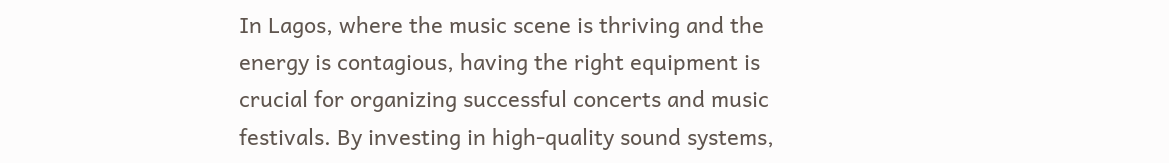In Lagos, where the music scene is thriving and the energy is contagious, having the right equipment is crucial for organizing successful concerts and music festivals. By investing in high-quality sound systems,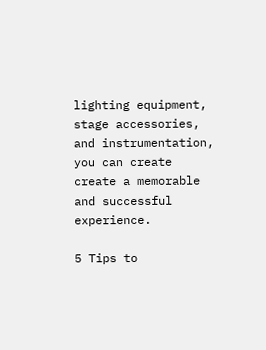lighting equipment, stage accessories, and instrumentation, you can create create a memorable and successful experience.

5 Tips to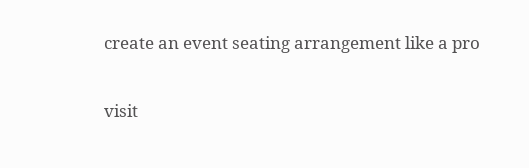create an event seating arrangement like a pro

visit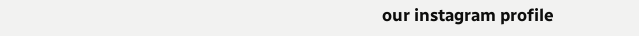our instagram profile